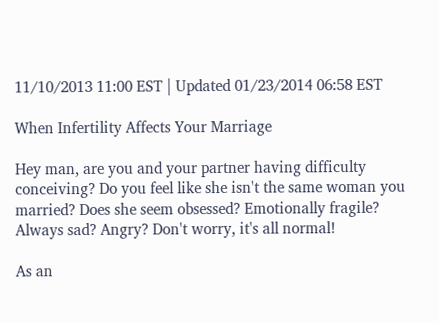11/10/2013 11:00 EST | Updated 01/23/2014 06:58 EST

When Infertility Affects Your Marriage

Hey man, are you and your partner having difficulty conceiving? Do you feel like she isn't the same woman you married? Does she seem obsessed? Emotionally fragile? Always sad? Angry? Don't worry, it's all normal!

As an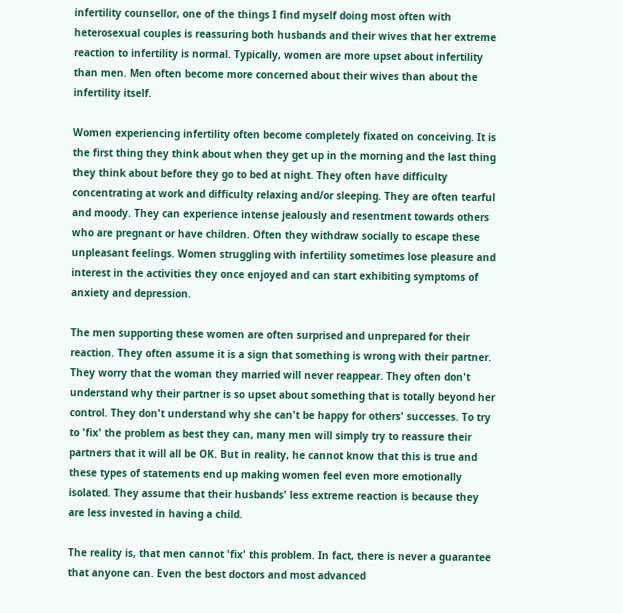infertility counsellor, one of the things I find myself doing most often with heterosexual couples is reassuring both husbands and their wives that her extreme reaction to infertility is normal. Typically, women are more upset about infertility than men. Men often become more concerned about their wives than about the infertility itself.

Women experiencing infertility often become completely fixated on conceiving. It is the first thing they think about when they get up in the morning and the last thing they think about before they go to bed at night. They often have difficulty concentrating at work and difficulty relaxing and/or sleeping. They are often tearful and moody. They can experience intense jealously and resentment towards others who are pregnant or have children. Often they withdraw socially to escape these unpleasant feelings. Women struggling with infertility sometimes lose pleasure and interest in the activities they once enjoyed and can start exhibiting symptoms of anxiety and depression.

The men supporting these women are often surprised and unprepared for their reaction. They often assume it is a sign that something is wrong with their partner. They worry that the woman they married will never reappear. They often don't understand why their partner is so upset about something that is totally beyond her control. They don't understand why she can't be happy for others' successes. To try to 'fix' the problem as best they can, many men will simply try to reassure their partners that it will all be OK. But in reality, he cannot know that this is true and these types of statements end up making women feel even more emotionally isolated. They assume that their husbands' less extreme reaction is because they are less invested in having a child.

The reality is, that men cannot 'fix' this problem. In fact, there is never a guarantee that anyone can. Even the best doctors and most advanced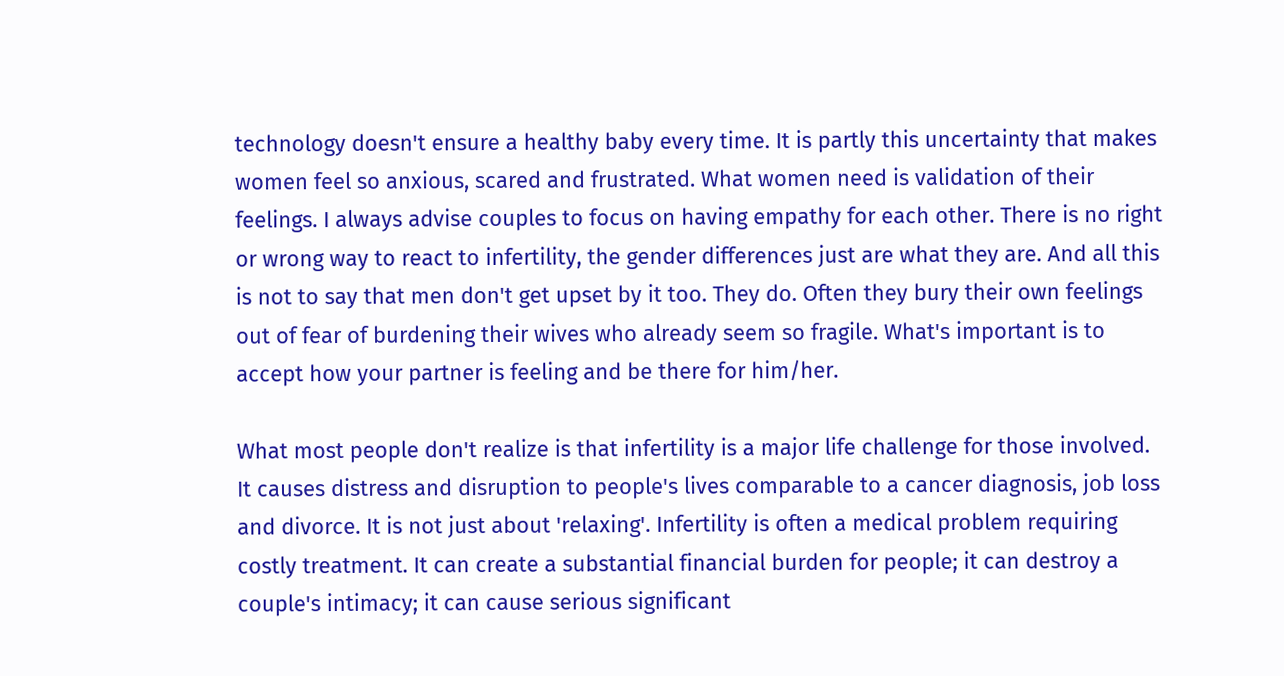technology doesn't ensure a healthy baby every time. It is partly this uncertainty that makes women feel so anxious, scared and frustrated. What women need is validation of their feelings. I always advise couples to focus on having empathy for each other. There is no right or wrong way to react to infertility, the gender differences just are what they are. And all this is not to say that men don't get upset by it too. They do. Often they bury their own feelings out of fear of burdening their wives who already seem so fragile. What's important is to accept how your partner is feeling and be there for him/her.

What most people don't realize is that infertility is a major life challenge for those involved. It causes distress and disruption to people's lives comparable to a cancer diagnosis, job loss and divorce. It is not just about 'relaxing'. Infertility is often a medical problem requiring costly treatment. It can create a substantial financial burden for people; it can destroy a couple's intimacy; it can cause serious significant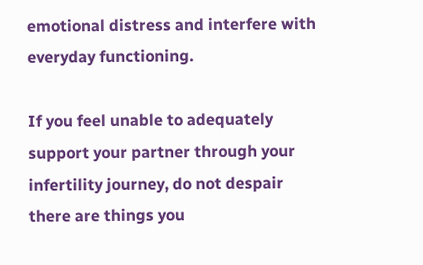emotional distress and interfere with everyday functioning.

If you feel unable to adequately support your partner through your infertility journey, do not despair there are things you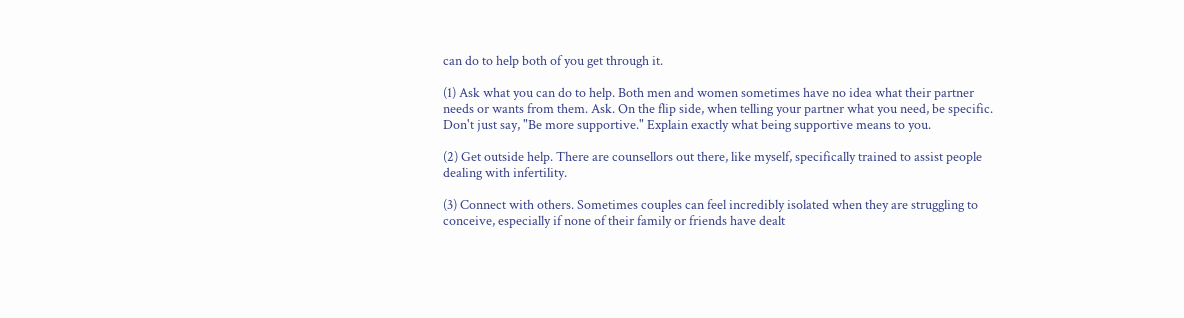can do to help both of you get through it.

(1) Ask what you can do to help. Both men and women sometimes have no idea what their partner needs or wants from them. Ask. On the flip side, when telling your partner what you need, be specific. Don't just say, "Be more supportive." Explain exactly what being supportive means to you.

(2) Get outside help. There are counsellors out there, like myself, specifically trained to assist people dealing with infertility.

(3) Connect with others. Sometimes couples can feel incredibly isolated when they are struggling to conceive, especially if none of their family or friends have dealt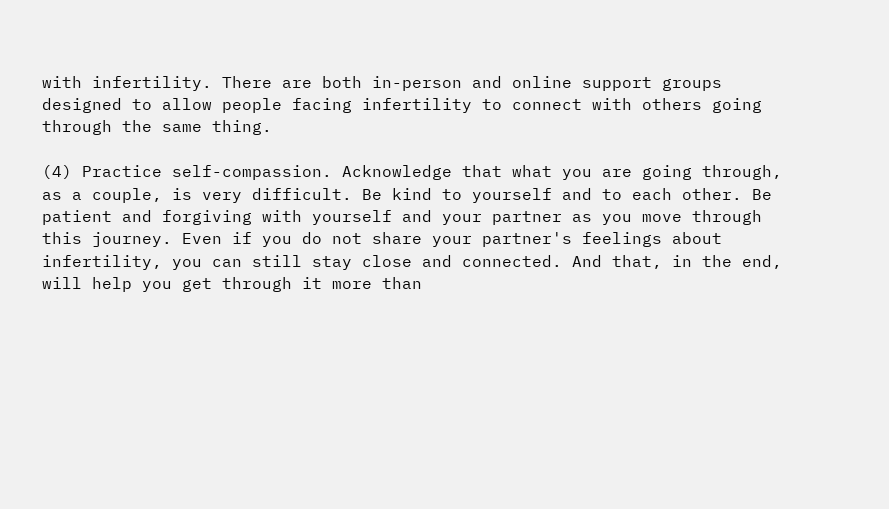with infertility. There are both in-person and online support groups designed to allow people facing infertility to connect with others going through the same thing.

(4) Practice self-compassion. Acknowledge that what you are going through, as a couple, is very difficult. Be kind to yourself and to each other. Be patient and forgiving with yourself and your partner as you move through this journey. Even if you do not share your partner's feelings about infertility, you can still stay close and connected. And that, in the end, will help you get through it more than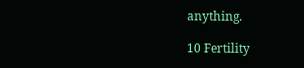anything.

10 Fertility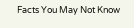Facts You May Not Know